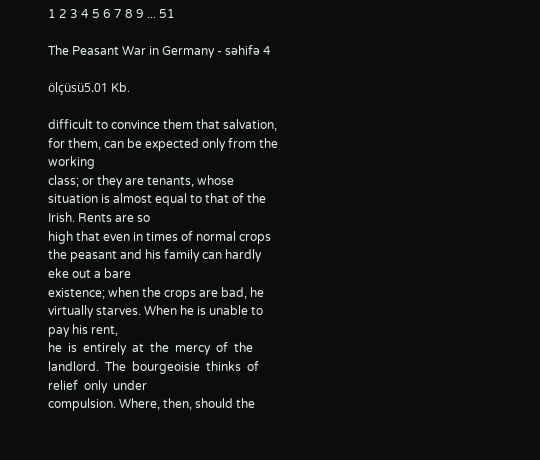1 2 3 4 5 6 7 8 9 ... 51

The Peasant War in Germany - səhifə 4

ölçüsü5.01 Kb.

difficult to convince them that salvation, for them, can be expected only from the working
class; or they are tenants, whose situation is almost equal to that of the Irish. Rents are so
high that even in times of normal crops the peasant and his family can hardly eke out a bare
existence; when the crops are bad, he virtually starves. When he is unable to pay his rent,
he  is  entirely  at  the  mercy  of  the  landlord.  The  bourgeoisie  thinks  of  relief  only  under
compulsion. Where, then, should the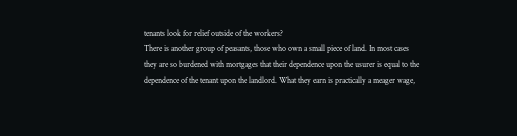tenants look for relief outside of the workers?
There is another group of peasants, those who own a small piece of land. In most cases
they are so burdened with mortgages that their dependence upon the usurer is equal to the
dependence of the tenant upon the landlord. What they earn is practically a meager wage,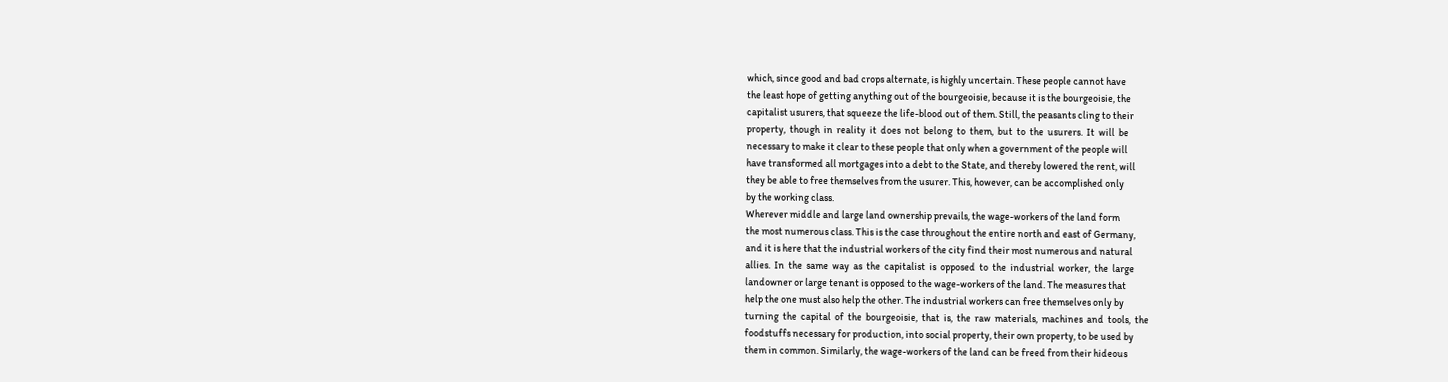which, since good and bad crops alternate, is highly uncertain. These people cannot have
the least hope of getting anything out of the bourgeoisie, because it is the bourgeoisie, the
capitalist usurers, that squeeze the life-blood out of them. Still, the peasants cling to their
property,  though  in  reality  it  does  not  belong  to  them,  but  to  the  usurers.  It  will  be
necessary to make it clear to these people that only when a government of the people will
have transformed all mortgages into a debt to the State, and thereby lowered the rent, will
they be able to free themselves from the usurer. This, however, can be accomplished only
by the working class.
Wherever middle and large land ownership prevails, the wage-workers of the land form
the most numerous class. This is the case throughout the entire north and east of Germany,
and it is here that the industrial workers of the city find their most numerous and natural
allies.  In  the  same  way  as  the  capitalist  is  opposed  to  the  industrial  worker,  the  large
landowner or large tenant is opposed to the wage-workers of the land. The measures that
help the one must also help the other. The industrial workers can free themselves only by
turning  the  capital  of  the  bourgeoisie,  that  is,  the  raw  materials,  machines  and  tools,  the
foodstuffs necessary for production, into social property, their own property, to be used by
them in common. Similarly, the wage-workers of the land can be freed from their hideous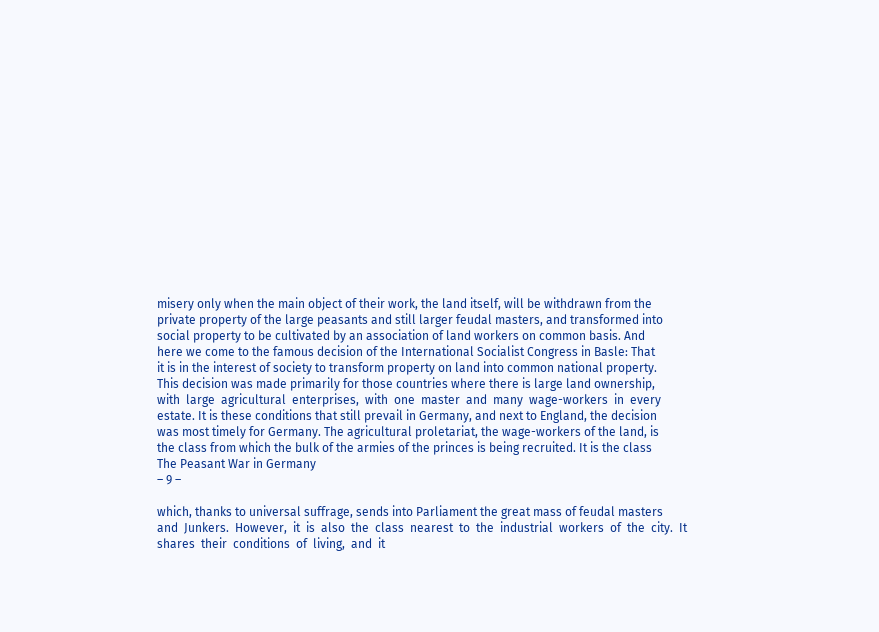misery only when the main object of their work, the land itself, will be withdrawn from the
private property of the large peasants and still larger feudal masters, and transformed into
social property to be cultivated by an association of land workers on common basis. And
here we come to the famous decision of the International Socialist Congress in Basle: That
it is in the interest of society to transform property on land into common national property.
This decision was made primarily for those countries where there is large land ownership,
with  large  agricultural  enterprises,  with  one  master  and  many  wage-workers  in  every
estate. It is these conditions that still prevail in Germany, and next to England, the decision
was most timely for Germany. The agricultural proletariat, the wage-workers of the land, is
the class from which the bulk of the armies of the princes is being recruited. It is the class
The Peasant War in Germany
– 9 –

which, thanks to universal suffrage, sends into Parliament the great mass of feudal masters
and  Junkers.  However,  it  is  also  the  class  nearest  to  the  industrial  workers  of  the  city.  It
shares  their  conditions  of  living,  and  it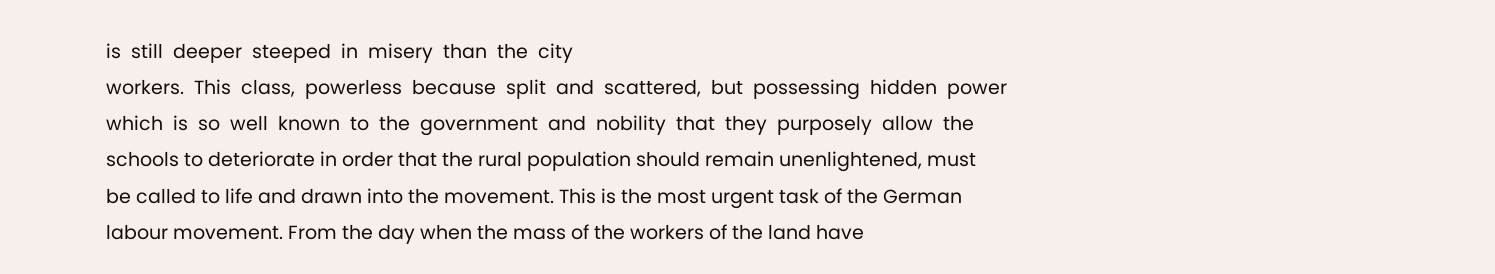is  still  deeper  steeped  in  misery  than  the  city
workers.  This  class,  powerless  because  split  and  scattered,  but  possessing  hidden  power
which  is  so  well  known  to  the  government  and  nobility  that  they  purposely  allow  the
schools to deteriorate in order that the rural population should remain unenlightened, must
be called to life and drawn into the movement. This is the most urgent task of the German
labour movement. From the day when the mass of the workers of the land have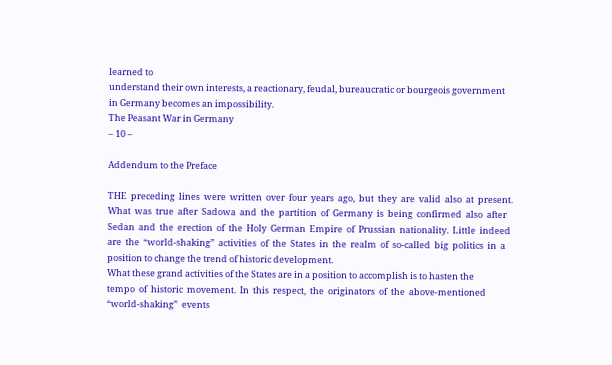learned to
understand their own interests, a reactionary, feudal, bureaucratic or bourgeois government
in Germany becomes an impossibility.
The Peasant War in Germany
– 10 –

Addendum to the Preface

THE  preceding  lines  were  written  over  four  years  ago,  but  they  are  valid  also  at  present.
What  was  true  after  Sadowa  and  the  partition  of  Germany  is  being  confirmed  also  after
Sedan  and  the  erection  of  the  Holy  German  Empire  of  Prussian  nationality.  Little  indeed
are  the  “world-shaking”  activities  of  the  States  in  the  realm  of  so-called  big  politics  in  a
position to change the trend of historic development.
What these grand activities of the States are in a position to accomplish is to hasten the
tempo  of  historic  movement.  In  this  respect,  the  originators  of  the  above-mentioned
“world-shaking”  events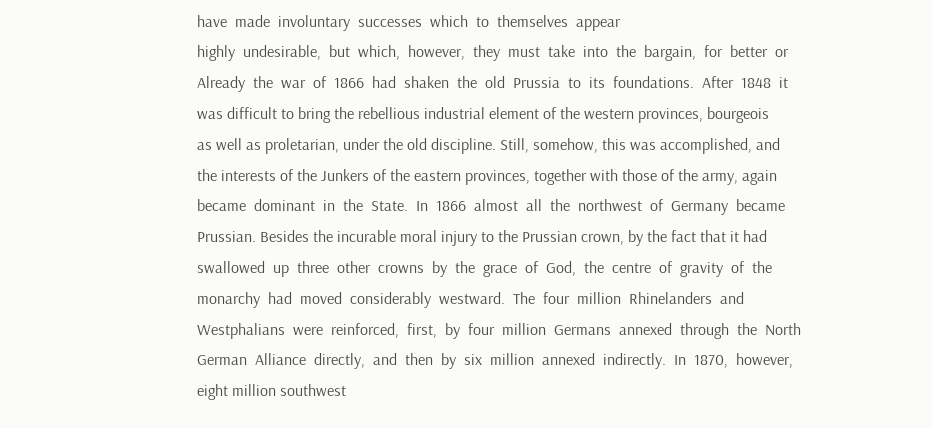have  made  involuntary  successes  which  to  themselves  appear
highly  undesirable,  but  which,  however,  they  must  take  into  the  bargain,  for  better  or
Already  the  war  of  1866  had  shaken  the  old  Prussia  to  its  foundations.  After  1848  it
was difficult to bring the rebellious industrial element of the western provinces, bourgeois
as well as proletarian, under the old discipline. Still, somehow, this was accomplished, and
the interests of the Junkers of the eastern provinces, together with those of the army, again
became  dominant  in  the  State.  In  1866  almost  all  the  northwest  of  Germany  became
Prussian. Besides the incurable moral injury to the Prussian crown, by the fact that it had
swallowed  up  three  other  crowns  by  the  grace  of  God,  the  centre  of  gravity  of  the
monarchy  had  moved  considerably  westward.  The  four  million  Rhinelanders  and
Westphalians  were  reinforced,  first,  by  four  million  Germans  annexed  through  the  North
German  Alliance  directly,  and  then  by  six  million  annexed  indirectly.  In  1870,  however,
eight million southwest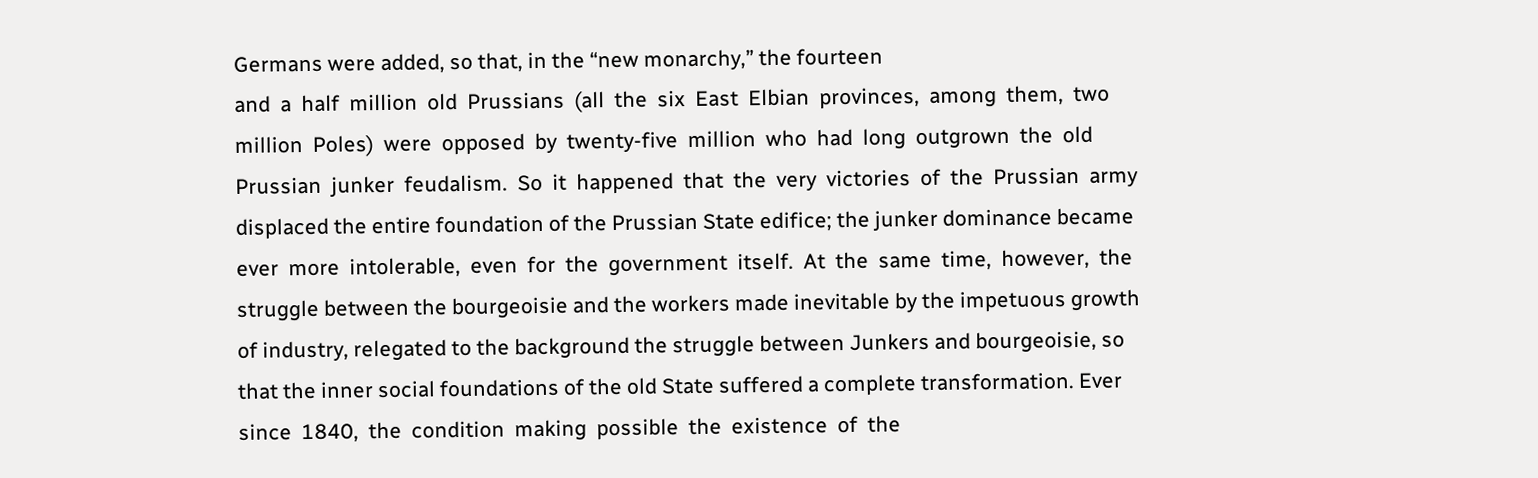Germans were added, so that, in the “new monarchy,” the fourteen
and  a  half  million  old  Prussians  (all  the  six  East  Elbian  provinces,  among  them,  two
million  Poles)  were  opposed  by  twenty-five  million  who  had  long  outgrown  the  old
Prussian  junker  feudalism.  So  it  happened  that  the  very  victories  of  the  Prussian  army
displaced the entire foundation of the Prussian State edifice; the junker dominance became
ever  more  intolerable,  even  for  the  government  itself.  At  the  same  time,  however,  the
struggle between the bourgeoisie and the workers made inevitable by the impetuous growth
of industry, relegated to the background the struggle between Junkers and bourgeoisie, so
that the inner social foundations of the old State suffered a complete transformation. Ever
since  1840,  the  condition  making  possible  the  existence  of  the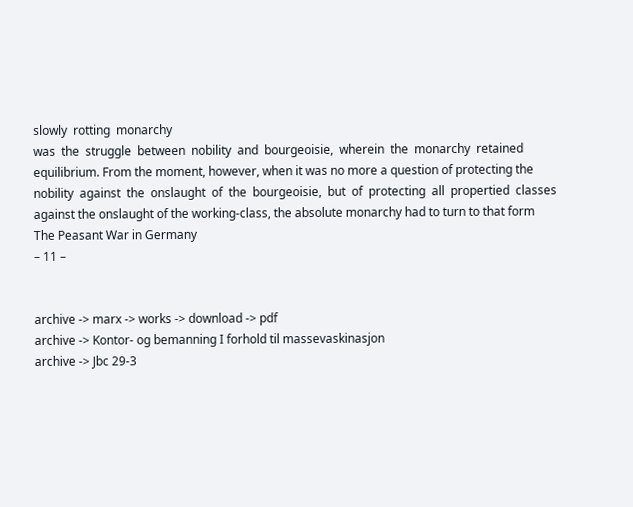slowly  rotting  monarchy
was  the  struggle  between  nobility  and  bourgeoisie,  wherein  the  monarchy  retained
equilibrium. From the moment, however, when it was no more a question of protecting the
nobility  against  the  onslaught  of  the  bourgeoisie,  but  of  protecting  all  propertied  classes
against the onslaught of the working-class, the absolute monarchy had to turn to that form
The Peasant War in Germany
– 11 –


archive -> marx -> works -> download -> pdf
archive -> Kontor- og bemanning I forhold til massevaskinasjon
archive -> Jbc 29-3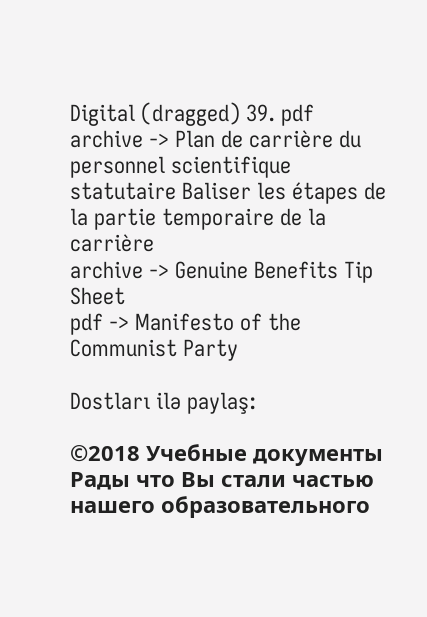Digital (dragged) 39. pdf
archive -> Plan de carrière du personnel scientifique statutaire Baliser les étapes de la partie temporaire de la carrière
archive -> Genuine Benefits Tip Sheet
pdf -> Manifesto of the Communist Party

Dostları ilə paylaş:

©2018 Учебные документы
Рады что Вы стали частью нашего образовательного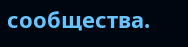сообщества.